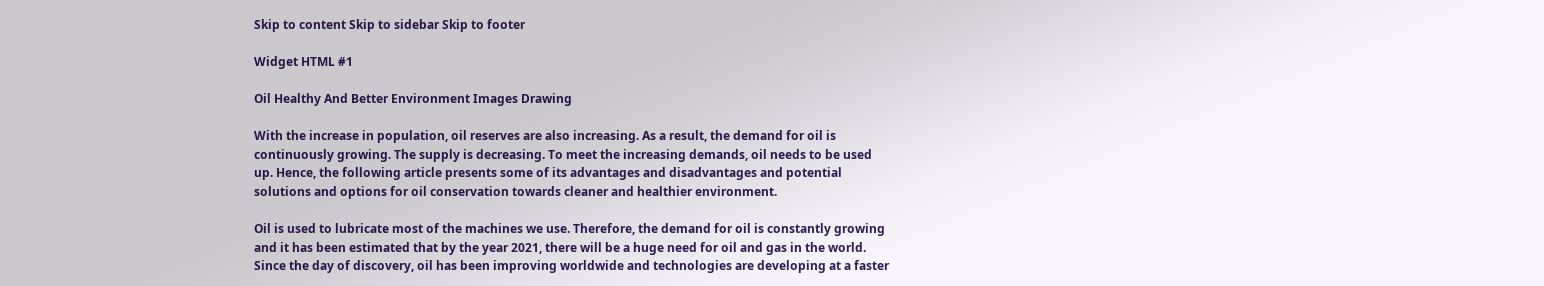Skip to content Skip to sidebar Skip to footer

Widget HTML #1

Oil Healthy And Better Environment Images Drawing

With the increase in population, oil reserves are also increasing. As a result, the demand for oil is continuously growing. The supply is decreasing. To meet the increasing demands, oil needs to be used up. Hence, the following article presents some of its advantages and disadvantages and potential solutions and options for oil conservation towards cleaner and healthier environment.

Oil is used to lubricate most of the machines we use. Therefore, the demand for oil is constantly growing and it has been estimated that by the year 2021, there will be a huge need for oil and gas in the world. Since the day of discovery, oil has been improving worldwide and technologies are developing at a faster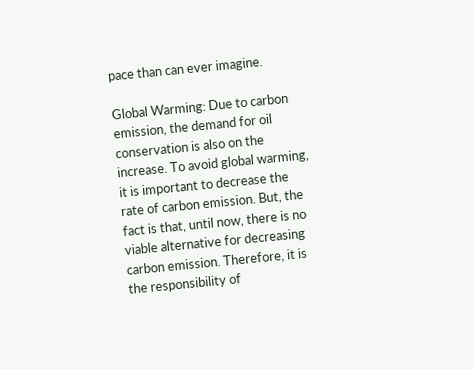pace than can ever imagine.

Global Warming: Due to carbon emission, the demand for oil conservation is also on the increase. To avoid global warming, it is important to decrease the rate of carbon emission. But, the fact is that, until now, there is no viable alternative for decreasing carbon emission. Therefore, it is the responsibility of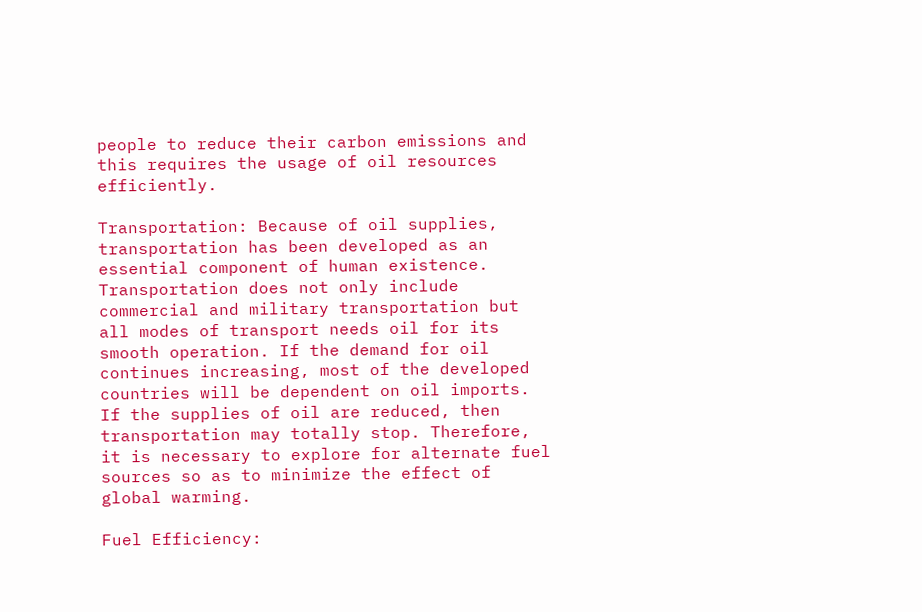people to reduce their carbon emissions and this requires the usage of oil resources efficiently.

Transportation: Because of oil supplies, transportation has been developed as an essential component of human existence. Transportation does not only include commercial and military transportation but all modes of transport needs oil for its smooth operation. If the demand for oil continues increasing, most of the developed countries will be dependent on oil imports. If the supplies of oil are reduced, then transportation may totally stop. Therefore, it is necessary to explore for alternate fuel sources so as to minimize the effect of global warming.

Fuel Efficiency: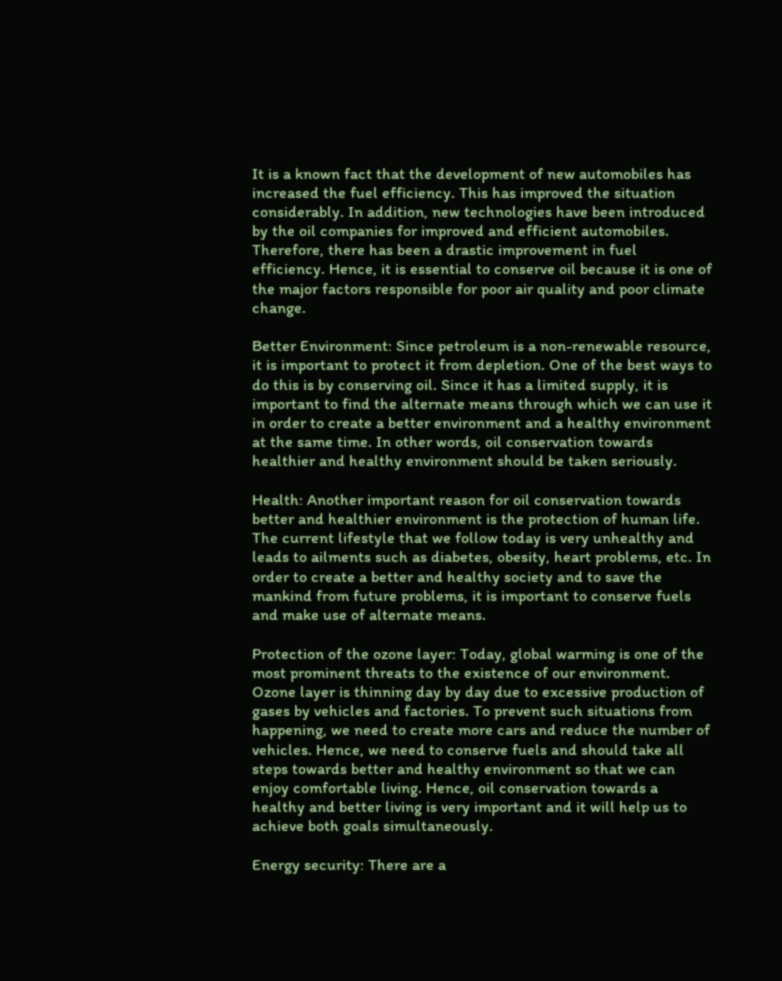It is a known fact that the development of new automobiles has increased the fuel efficiency. This has improved the situation considerably. In addition, new technologies have been introduced by the oil companies for improved and efficient automobiles. Therefore, there has been a drastic improvement in fuel efficiency. Hence, it is essential to conserve oil because it is one of the major factors responsible for poor air quality and poor climate change.

Better Environment: Since petroleum is a non-renewable resource, it is important to protect it from depletion. One of the best ways to do this is by conserving oil. Since it has a limited supply, it is important to find the alternate means through which we can use it in order to create a better environment and a healthy environment at the same time. In other words, oil conservation towards healthier and healthy environment should be taken seriously.

Health: Another important reason for oil conservation towards better and healthier environment is the protection of human life. The current lifestyle that we follow today is very unhealthy and leads to ailments such as diabetes, obesity, heart problems, etc. In order to create a better and healthy society and to save the mankind from future problems, it is important to conserve fuels and make use of alternate means.

Protection of the ozone layer: Today, global warming is one of the most prominent threats to the existence of our environment. Ozone layer is thinning day by day due to excessive production of gases by vehicles and factories. To prevent such situations from happening, we need to create more cars and reduce the number of vehicles. Hence, we need to conserve fuels and should take all steps towards better and healthy environment so that we can enjoy comfortable living. Hence, oil conservation towards a healthy and better living is very important and it will help us to achieve both goals simultaneously.

Energy security: There are a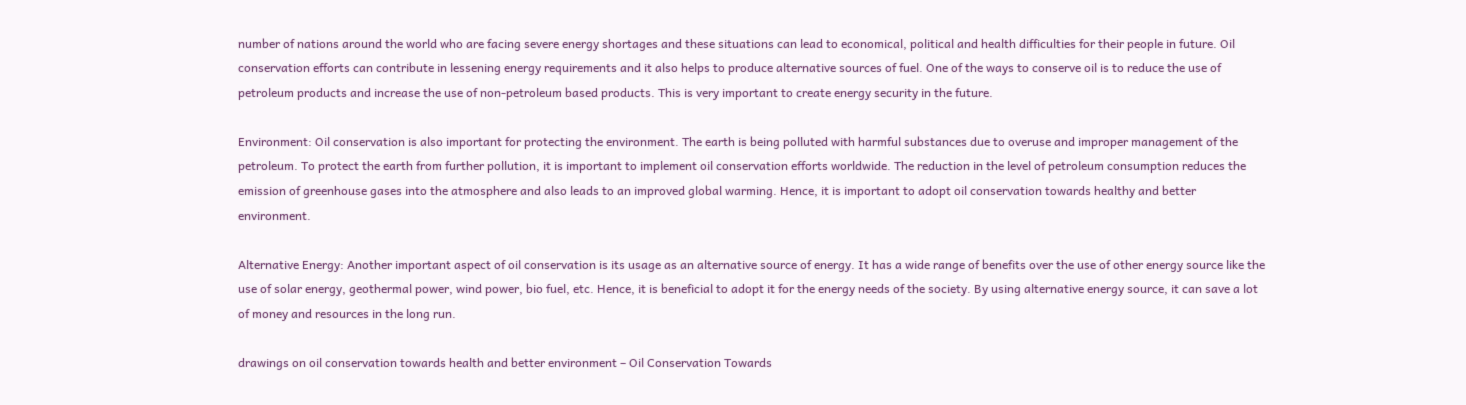number of nations around the world who are facing severe energy shortages and these situations can lead to economical, political and health difficulties for their people in future. Oil conservation efforts can contribute in lessening energy requirements and it also helps to produce alternative sources of fuel. One of the ways to conserve oil is to reduce the use of petroleum products and increase the use of non-petroleum based products. This is very important to create energy security in the future.

Environment: Oil conservation is also important for protecting the environment. The earth is being polluted with harmful substances due to overuse and improper management of the petroleum. To protect the earth from further pollution, it is important to implement oil conservation efforts worldwide. The reduction in the level of petroleum consumption reduces the emission of greenhouse gases into the atmosphere and also leads to an improved global warming. Hence, it is important to adopt oil conservation towards healthy and better environment.

Alternative Energy: Another important aspect of oil conservation is its usage as an alternative source of energy. It has a wide range of benefits over the use of other energy source like the use of solar energy, geothermal power, wind power, bio fuel, etc. Hence, it is beneficial to adopt it for the energy needs of the society. By using alternative energy source, it can save a lot of money and resources in the long run.

drawings on oil conservation towards health and better environment – Oil Conservation Towards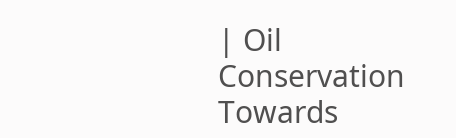| Oil Conservation Towards